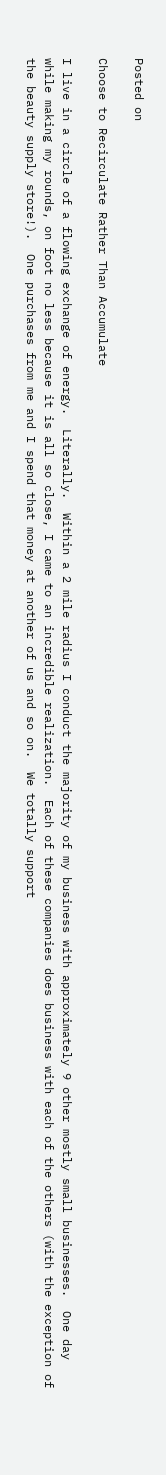Posted on

Choose to Recirculate Rather Than Accumulate

I live in a circle of a flowing exchange of energy.  Literally.  Within a 2 mile radius I conduct the majority of my business with approximately 9 other mostly small businesses.  One day while making my rounds, on foot no less because it is all so close, I came to an incredible realization.  Each of these companies does business with each of the others (with the exception of the beauty supply store!).  One purchases from me and I spend that money at another of us and so on.  We totally support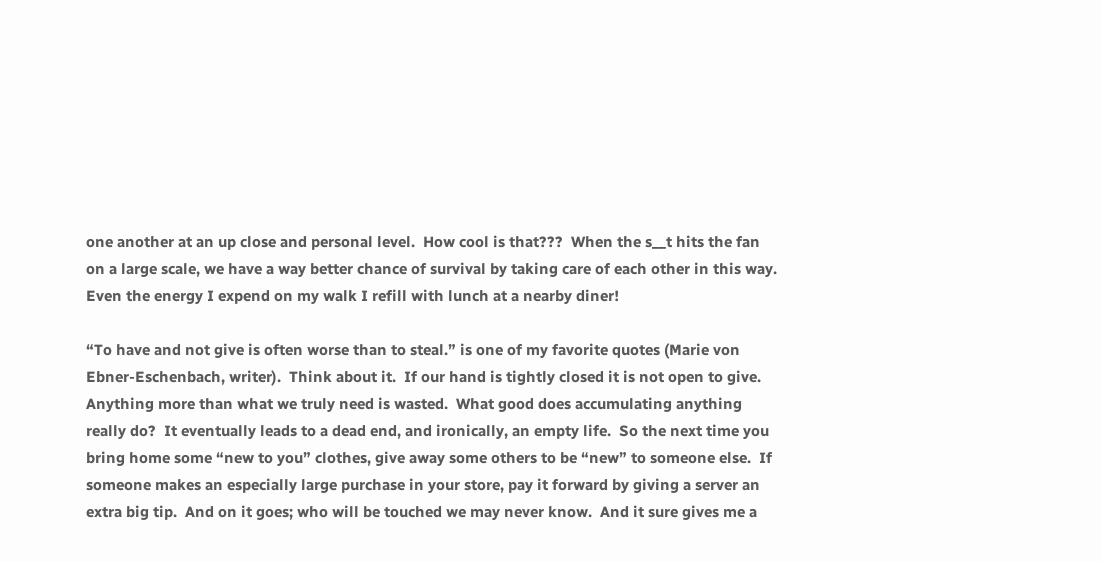one another at an up close and personal level.  How cool is that???  When the s__t hits the fan on a large scale, we have a way better chance of survival by taking care of each other in this way.  Even the energy I expend on my walk I refill with lunch at a nearby diner!

“To have and not give is often worse than to steal.” is one of my favorite quotes (Marie von Ebner-Eschenbach, writer).  Think about it.  If our hand is tightly closed it is not open to give.  Anything more than what we truly need is wasted.  What good does accumulating anything really do?  It eventually leads to a dead end, and ironically, an empty life.  So the next time you bring home some “new to you” clothes, give away some others to be “new” to someone else.  If someone makes an especially large purchase in your store, pay it forward by giving a server an extra big tip.  And on it goes; who will be touched we may never know.  And it sure gives me a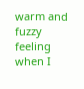warm and fuzzy feeling when I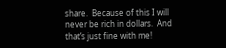share.  Because of this I will never be rich in dollars.  And that’s just fine with me!